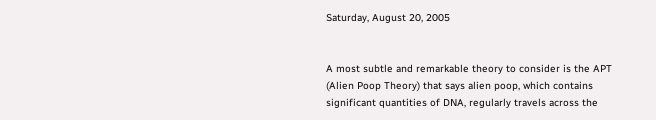Saturday, August 20, 2005


A most subtle and remarkable theory to consider is the APT (Alien Poop Theory) that says alien poop, which contains significant quantities of DNA, regularly travels across the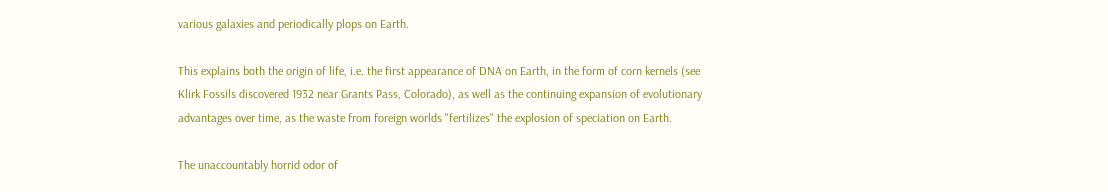various galaxies and periodically plops on Earth.

This explains both the origin of life, i.e. the first appearance of DNA on Earth, in the form of corn kernels (see Klirk Fossils discovered 1932 near Grants Pass, Colorado), as well as the continuing expansion of evolutionary advantages over time, as the waste from foreign worlds "fertilizes" the explosion of speciation on Earth.

The unaccountably horrid odor of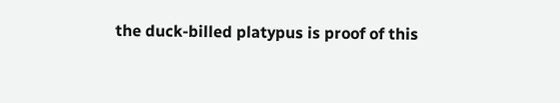the duck-billed platypus is proof of this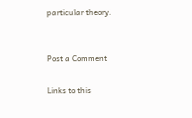particular theory.


Post a Comment

Links to this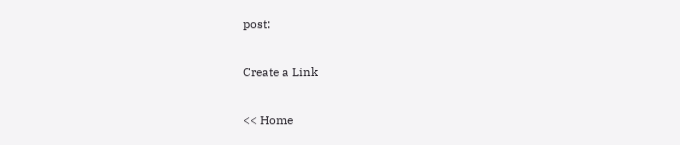post:

Create a Link

<< Home